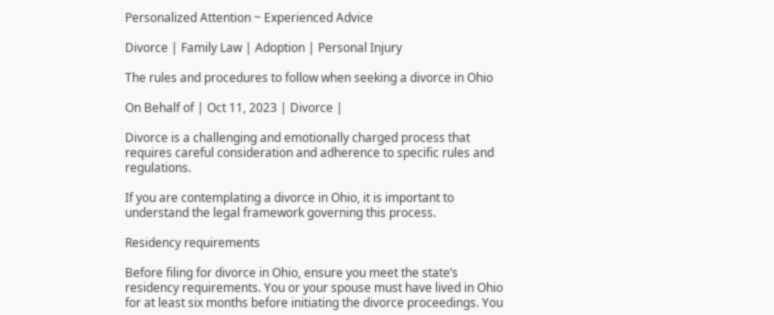Personalized Attention ~ Experienced Advice

Divorce | Family Law | Adoption | Personal Injury

The rules and procedures to follow when seeking a divorce in Ohio

On Behalf of | Oct 11, 2023 | Divorce |

Divorce is a challenging and emotionally charged process that requires careful consideration and adherence to specific rules and regulations.

If you are contemplating a divorce in Ohio, it is important to understand the legal framework governing this process.

Residency requirements

Before filing for divorce in Ohio, ensure you meet the state’s residency requirements. You or your spouse must have lived in Ohio for at least six months before initiating the divorce proceedings. You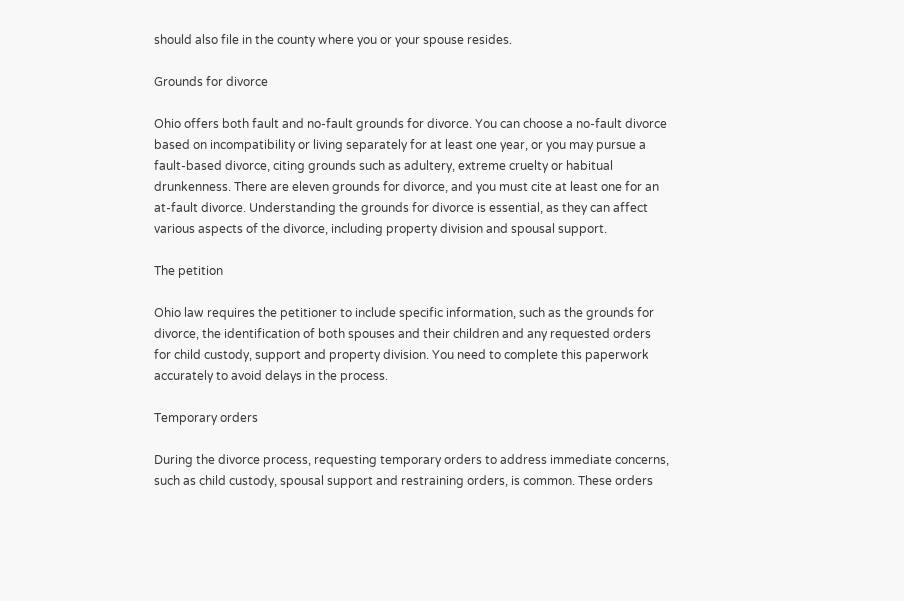should also file in the county where you or your spouse resides.

Grounds for divorce

Ohio offers both fault and no-fault grounds for divorce. You can choose a no-fault divorce based on incompatibility or living separately for at least one year, or you may pursue a fault-based divorce, citing grounds such as adultery, extreme cruelty or habitual drunkenness. There are eleven grounds for divorce, and you must cite at least one for an at-fault divorce. Understanding the grounds for divorce is essential, as they can affect various aspects of the divorce, including property division and spousal support.

The petition

Ohio law requires the petitioner to include specific information, such as the grounds for divorce, the identification of both spouses and their children and any requested orders for child custody, support and property division. You need to complete this paperwork accurately to avoid delays in the process.

Temporary orders

During the divorce process, requesting temporary orders to address immediate concerns, such as child custody, spousal support and restraining orders, is common. These orders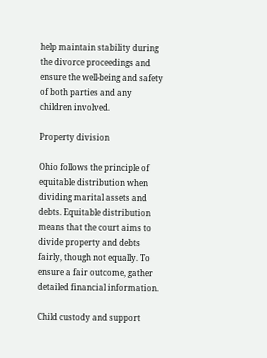help maintain stability during the divorce proceedings and ensure the well-being and safety of both parties and any children involved.

Property division

Ohio follows the principle of equitable distribution when dividing marital assets and debts. Equitable distribution means that the court aims to divide property and debts fairly, though not equally. To ensure a fair outcome, gather detailed financial information.

Child custody and support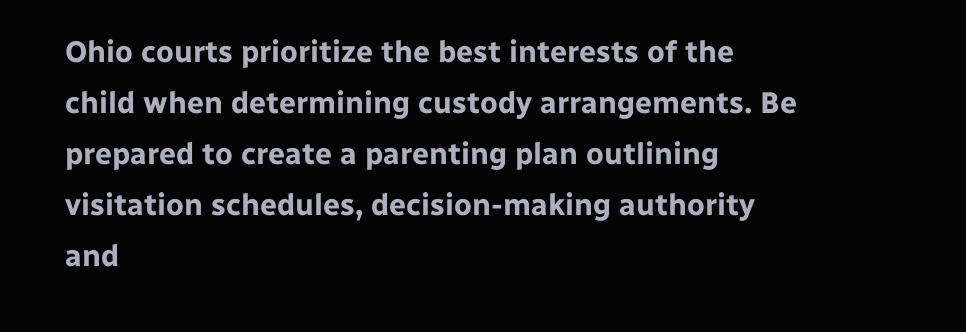Ohio courts prioritize the best interests of the child when determining custody arrangements. Be prepared to create a parenting plan outlining visitation schedules, decision-making authority and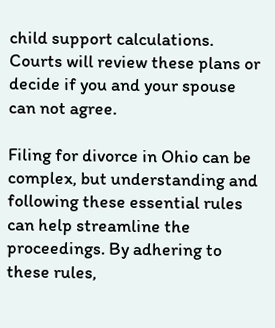child support calculations. Courts will review these plans or decide if you and your spouse can not agree.

Filing for divorce in Ohio can be complex, but understanding and following these essential rules can help streamline the proceedings. By adhering to these rules,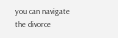you can navigate the divorce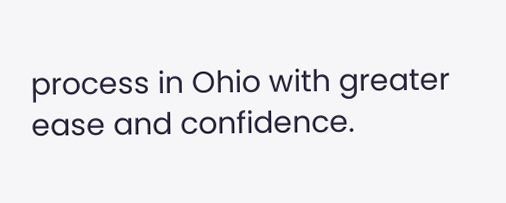process in Ohio with greater ease and confidence.